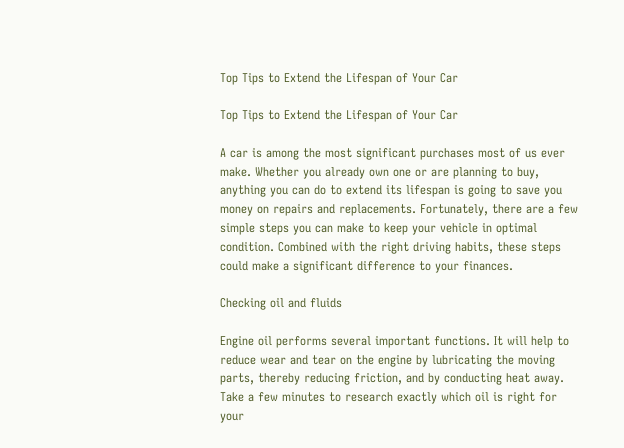Top Tips to Extend the Lifespan of Your Car

Top Tips to Extend the Lifespan of Your Car

A car is among the most significant purchases most of us ever make. Whether you already own one or are planning to buy, anything you can do to extend its lifespan is going to save you money on repairs and replacements. Fortunately, there are a few simple steps you can make to keep your vehicle in optimal condition. Combined with the right driving habits, these steps could make a significant difference to your finances.

Checking oil and fluids

Engine oil performs several important functions. It will help to reduce wear and tear on the engine by lubricating the moving parts, thereby reducing friction, and by conducting heat away. Take a few minutes to research exactly which oil is right for your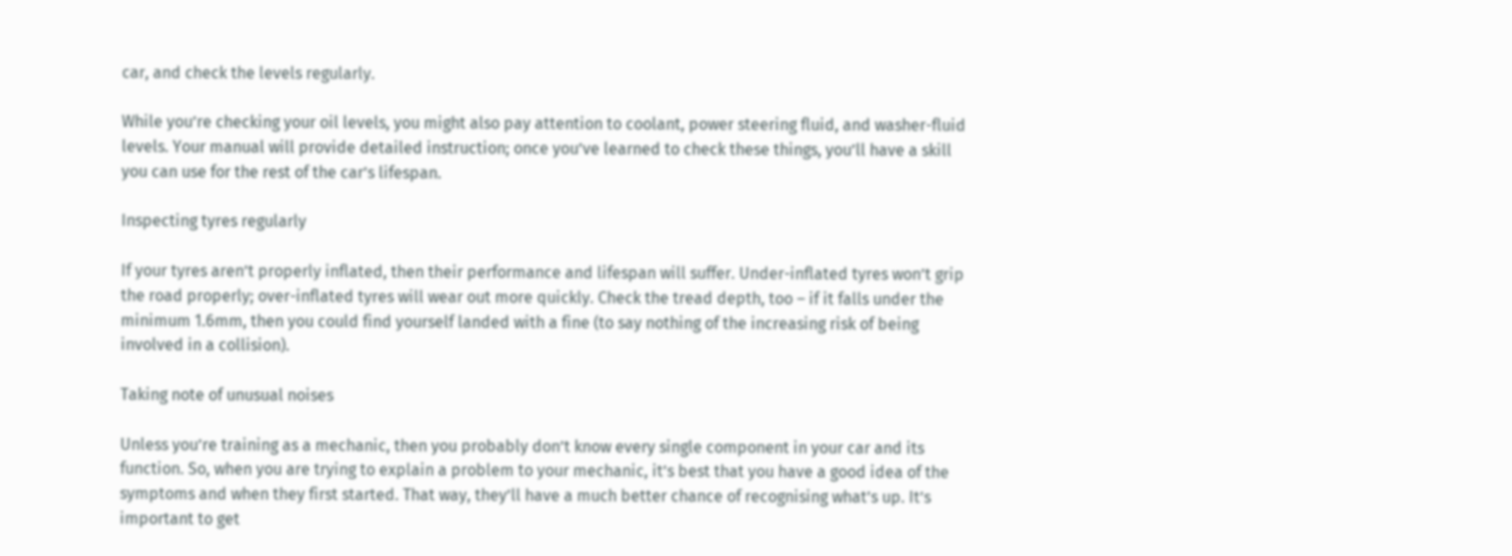car, and check the levels regularly.

While you’re checking your oil levels, you might also pay attention to coolant, power steering fluid, and washer-fluid levels. Your manual will provide detailed instruction; once you’ve learned to check these things, you’ll have a skill you can use for the rest of the car’s lifespan.

Inspecting tyres regularly

If your tyres aren’t properly inflated, then their performance and lifespan will suffer. Under-inflated tyres won’t grip the road properly; over-inflated tyres will wear out more quickly. Check the tread depth, too – if it falls under the minimum 1.6mm, then you could find yourself landed with a fine (to say nothing of the increasing risk of being involved in a collision).

Taking note of unusual noises

Unless you’re training as a mechanic, then you probably don’t know every single component in your car and its function. So, when you are trying to explain a problem to your mechanic, it’s best that you have a good idea of the symptoms and when they first started. That way, they’ll have a much better chance of recognising what’s up. It’s important to get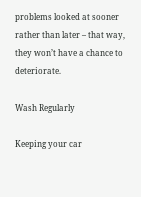problems looked at sooner rather than later – that way, they won’t have a chance to deteriorate.

Wash Regularly

Keeping your car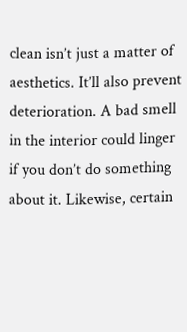clean isn’t just a matter of aesthetics. It’ll also prevent deterioration. A bad smell in the interior could linger if you don’t do something about it. Likewise, certain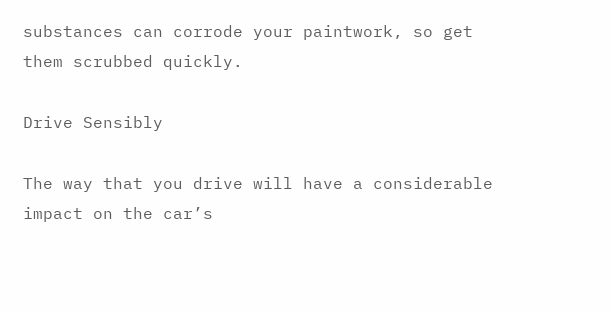substances can corrode your paintwork, so get them scrubbed quickly.

Drive Sensibly

The way that you drive will have a considerable impact on the car’s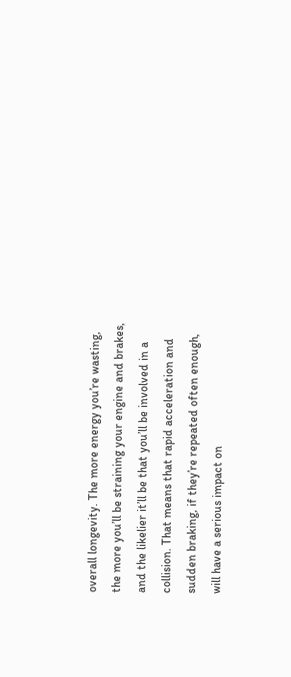overall longevity. The more energy you’re wasting, the more you’ll be straining your engine and brakes, and the likelier it’ll be that you’ll be involved in a collision. That means that rapid acceleration and sudden braking, if they’re repeated often enough, will have a serious impact on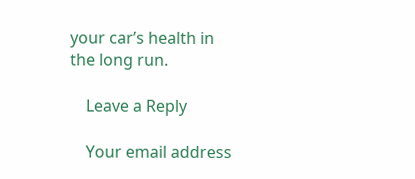your car’s health in the long run.

    Leave a Reply

    Your email address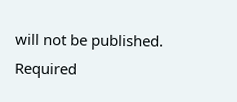will not be published. Required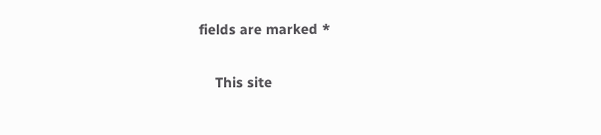fields are marked *

    This site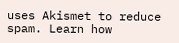uses Akismet to reduce spam. Learn how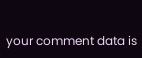your comment data is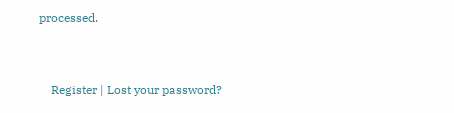processed.


    Register | Lost your password?